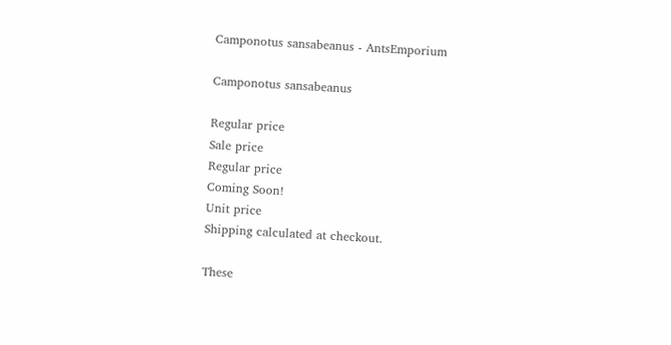Camponotus sansabeanus - AntsEmporium

Camponotus sansabeanus

Regular price
Sale price
Regular price
Coming Soon!
Unit price
Shipping calculated at checkout.

These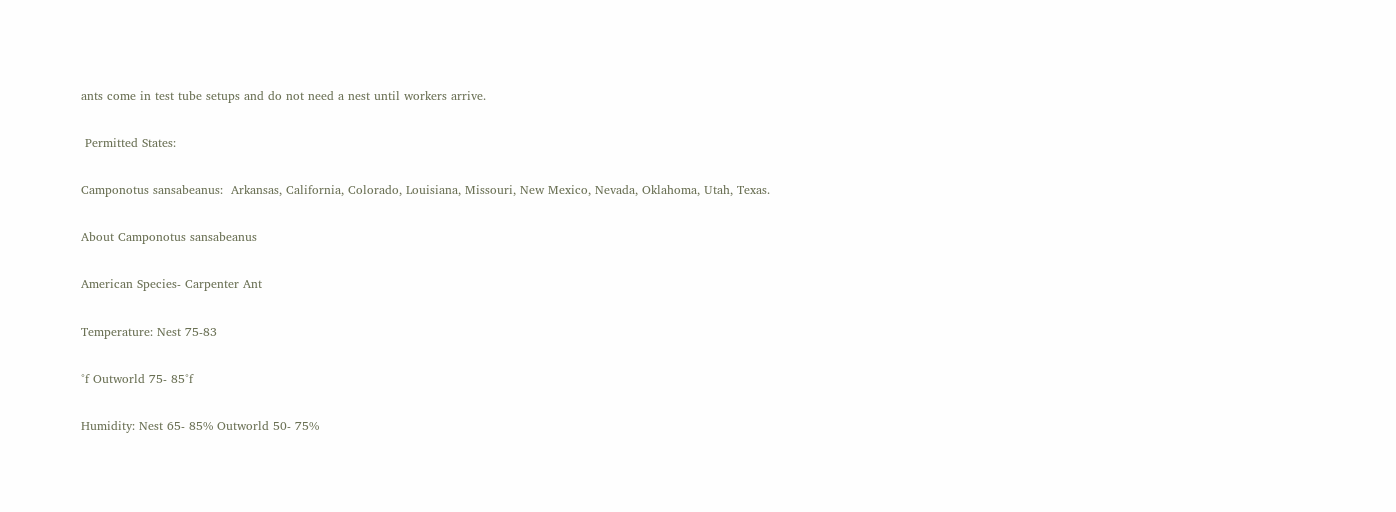ants come in test tube setups and do not need a nest until workers arrive.

 Permitted States:

Camponotus sansabeanus:  Arkansas, California, Colorado, Louisiana, Missouri, New Mexico, Nevada, Oklahoma, Utah, Texas.

About Camponotus sansabeanus

American Species- Carpenter Ant

Temperature: Nest 75-83

°f Outworld 75- 85°f

Humidity: Nest 65- 85% Outworld 50- 75%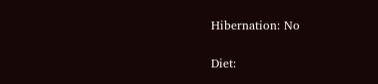Hibernation: No

Diet: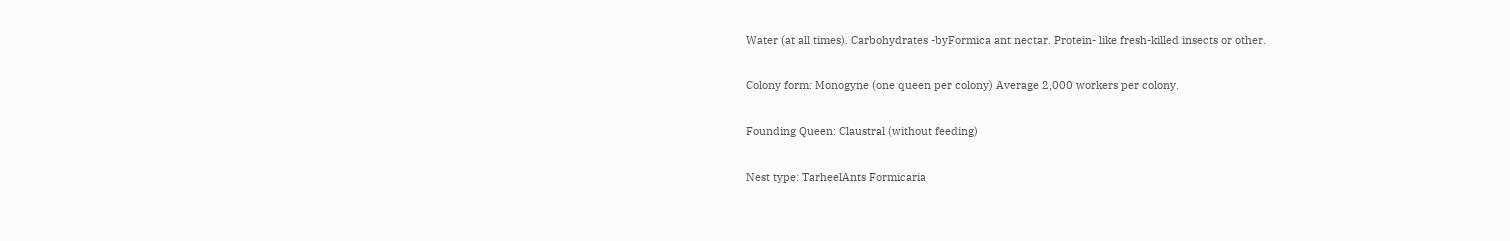Water (at all times). Carbohydrates -byFormica ant nectar. Protein- like fresh-killed insects or other.

Colony form: Monogyne (one queen per colony) Average 2,000 workers per colony.

Founding Queen: Claustral (without feeding)

Nest type: TarheelAnts Formicaria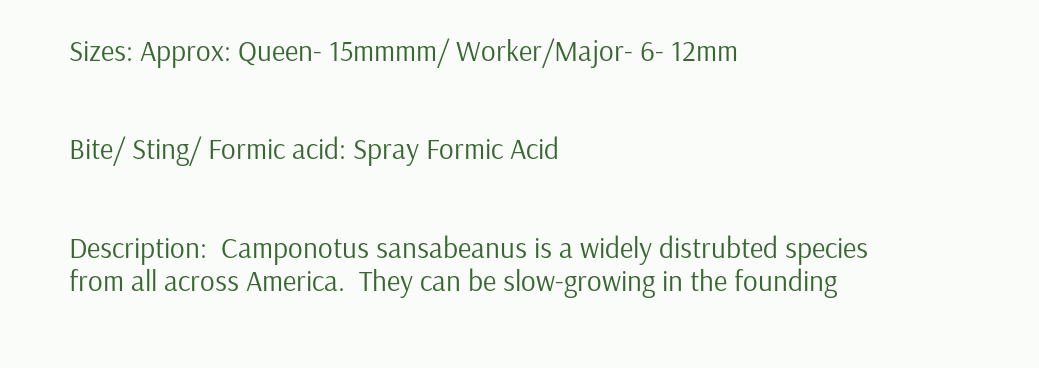Sizes: Approx: Queen- 15mmmm/ Worker/Major- 6- 12mm


Bite/ Sting/ Formic acid: Spray Formic Acid


Description:  Camponotus sansabeanus is a widely distrubted species from all across America.  They can be slow-growing in the founding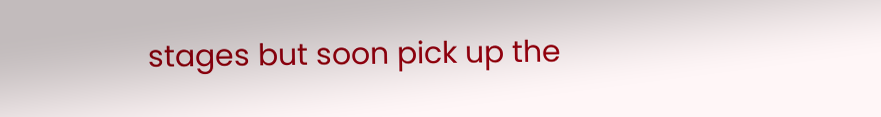stages but soon pick up the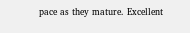pace as they mature. Excellent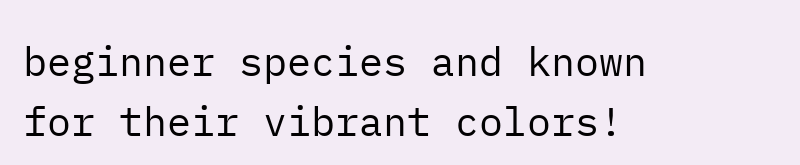beginner species and known for their vibrant colors!